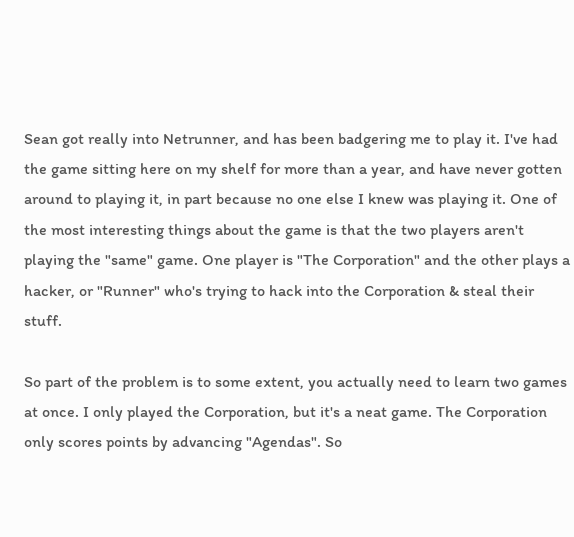Sean got really into Netrunner, and has been badgering me to play it. I've had the game sitting here on my shelf for more than a year, and have never gotten around to playing it, in part because no one else I knew was playing it. One of the most interesting things about the game is that the two players aren't playing the "same" game. One player is "The Corporation" and the other plays a hacker, or "Runner" who's trying to hack into the Corporation & steal their stuff.

So part of the problem is to some extent, you actually need to learn two games at once. I only played the Corporation, but it's a neat game. The Corporation only scores points by advancing "Agendas". So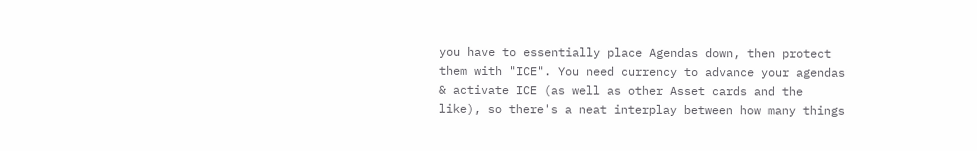you have to essentially place Agendas down, then protect them with "ICE". You need currency to advance your agendas & activate ICE (as well as other Asset cards and the like), so there's a neat interplay between how many things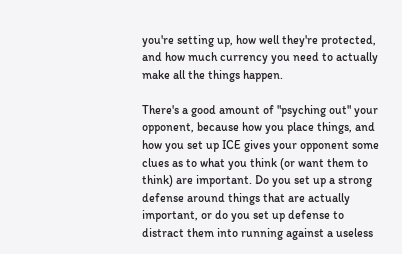you're setting up, how well they're protected, and how much currency you need to actually make all the things happen.

There's a good amount of "psyching out" your opponent, because how you place things, and how you set up ICE gives your opponent some clues as to what you think (or want them to think) are important. Do you set up a strong defense around things that are actually important, or do you set up defense to distract them into running against a useless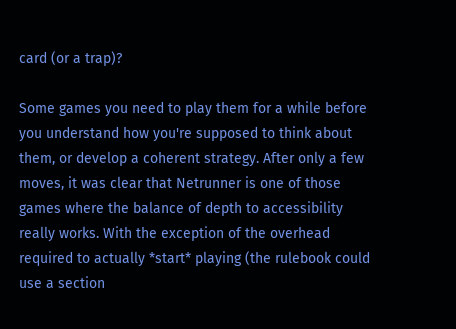card (or a trap)?

Some games you need to play them for a while before you understand how you're supposed to think about them, or develop a coherent strategy. After only a few moves, it was clear that Netrunner is one of those games where the balance of depth to accessibility really works. With the exception of the overhead required to actually *start* playing (the rulebook could use a section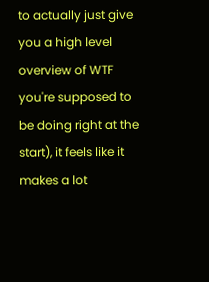to actually just give you a high level overview of WTF you're supposed to be doing right at the start), it feels like it makes a lot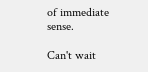of immediate sense.

Can't wait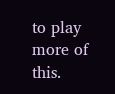to play more of this.